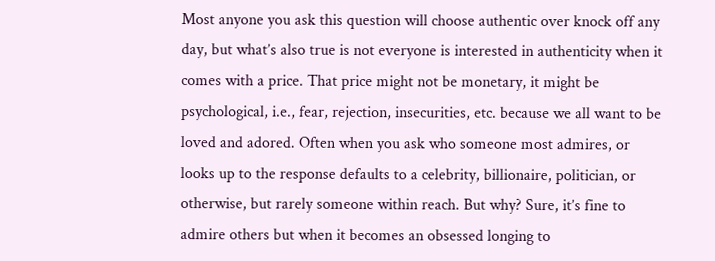Most anyone you ask this question will choose authentic over knock off any day, but what’s also true is not everyone is interested in authenticity when it comes with a price. That price might not be monetary, it might be psychological, i.e., fear, rejection, insecurities, etc. because we all want to be loved and adored. Often when you ask who someone most admires, or looks up to the response defaults to a celebrity, billionaire, politician, or otherwise, but rarely someone within reach. But why? Sure, it’s fine to admire others but when it becomes an obsessed longing to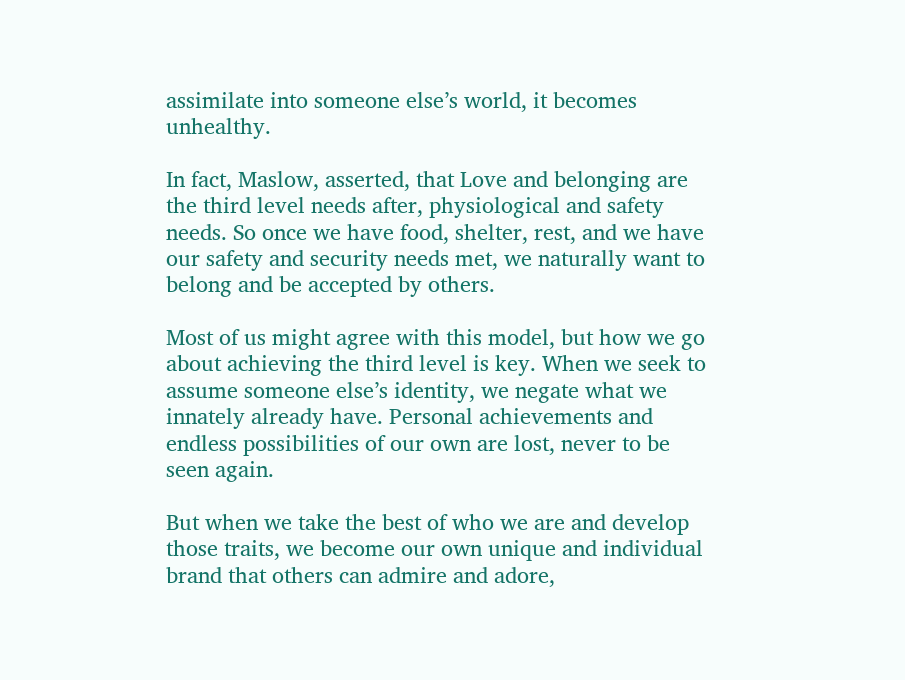assimilate into someone else’s world, it becomes unhealthy.

In fact, Maslow, asserted, that Love and belonging are the third level needs after, physiological and safety needs. So once we have food, shelter, rest, and we have our safety and security needs met, we naturally want to belong and be accepted by others.

Most of us might agree with this model, but how we go about achieving the third level is key. When we seek to assume someone else’s identity, we negate what we innately already have. Personal achievements and endless possibilities of our own are lost, never to be seen again.

But when we take the best of who we are and develop those traits, we become our own unique and individual brand that others can admire and adore,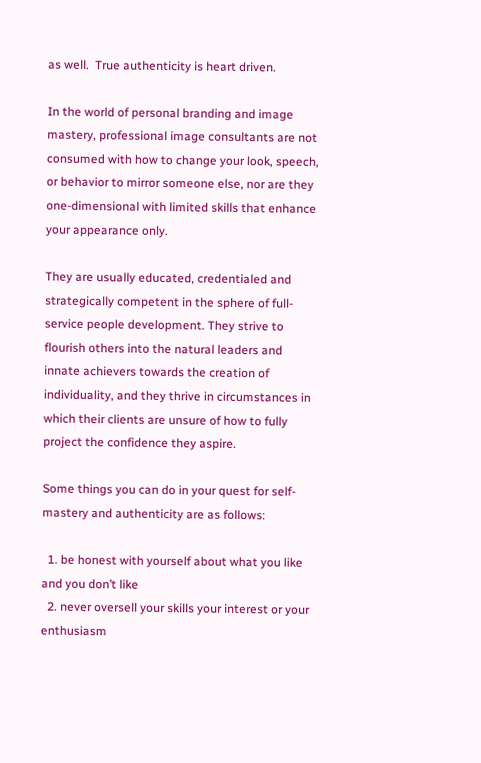as well.  True authenticity is heart driven.

In the world of personal branding and image mastery, professional image consultants are not consumed with how to change your look, speech, or behavior to mirror someone else, nor are they one-dimensional with limited skills that enhance your appearance only.

They are usually educated, credentialed and strategically competent in the sphere of full-service people development. They strive to flourish others into the natural leaders and innate achievers towards the creation of individuality, and they thrive in circumstances in which their clients are unsure of how to fully project the confidence they aspire.

Some things you can do in your quest for self-mastery and authenticity are as follows:

  1. be honest with yourself about what you like and you don’t like
  2. never oversell your skills your interest or your enthusiasm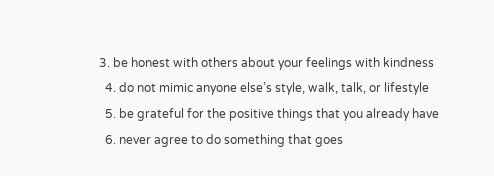3. be honest with others about your feelings with kindness
  4. do not mimic anyone else’s style, walk, talk, or lifestyle
  5. be grateful for the positive things that you already have
  6. never agree to do something that goes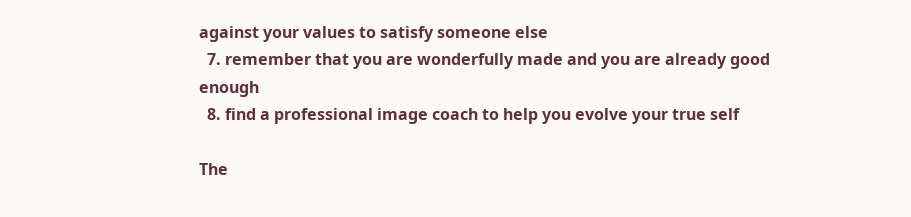against your values to satisfy someone else
  7. remember that you are wonderfully made and you are already good enough
  8. find a professional image coach to help you evolve your true self

The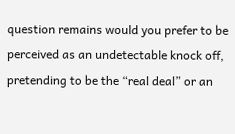question remains would you prefer to be perceived as an undetectable knock off, pretending to be the “real deal” or an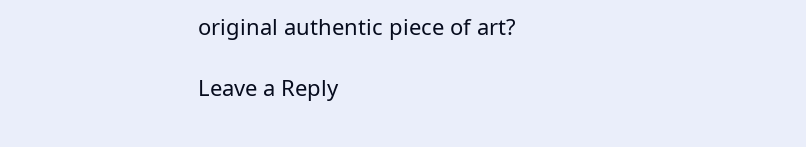original authentic piece of art?

Leave a Reply